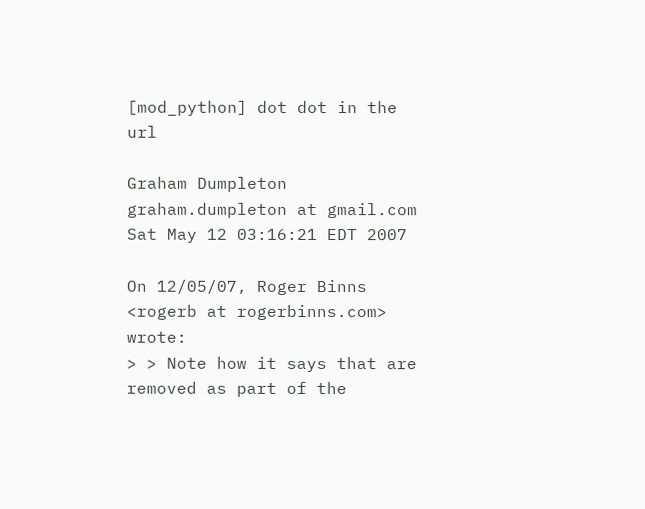[mod_python] dot dot in the url

Graham Dumpleton graham.dumpleton at gmail.com
Sat May 12 03:16:21 EDT 2007

On 12/05/07, Roger Binns <rogerb at rogerbinns.com> wrote:
> > Note how it says that are removed as part of the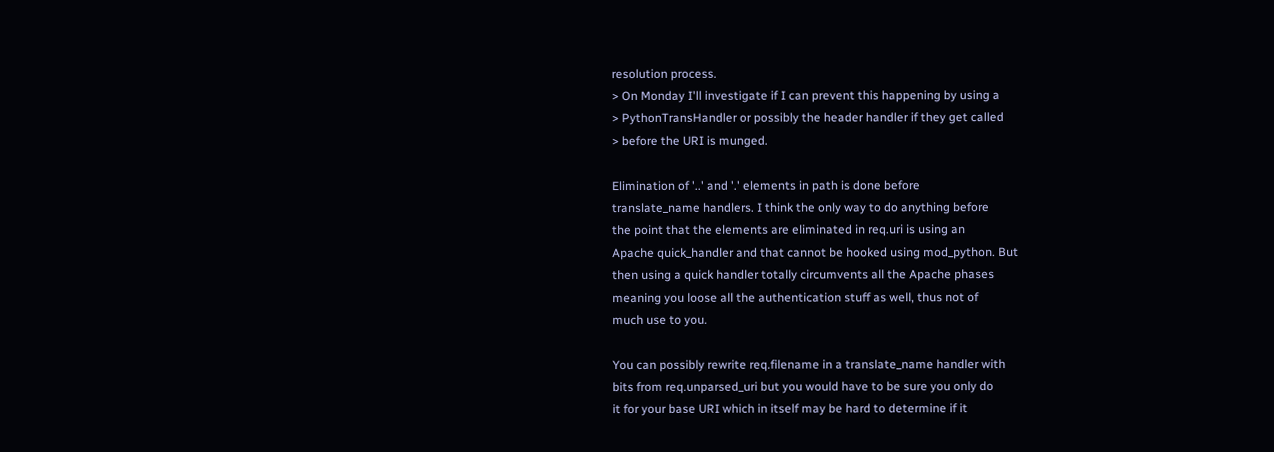resolution process.
> On Monday I'll investigate if I can prevent this happening by using a
> PythonTransHandler or possibly the header handler if they get called
> before the URI is munged.

Elimination of '..' and '.' elements in path is done before
translate_name handlers. I think the only way to do anything before
the point that the elements are eliminated in req.uri is using an
Apache quick_handler and that cannot be hooked using mod_python. But
then using a quick handler totally circumvents all the Apache phases
meaning you loose all the authentication stuff as well, thus not of
much use to you.

You can possibly rewrite req.filename in a translate_name handler with
bits from req.unparsed_uri but you would have to be sure you only do
it for your base URI which in itself may be hard to determine if it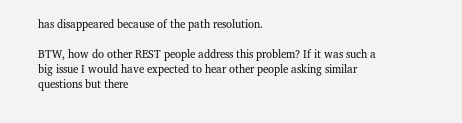has disappeared because of the path resolution.

BTW, how do other REST people address this problem? If it was such a
big issue I would have expected to hear other people asking similar
questions but there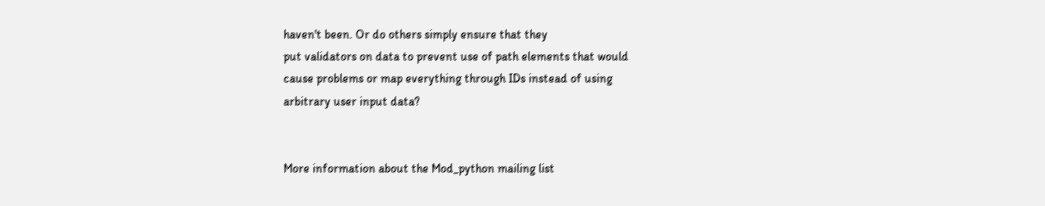haven't been. Or do others simply ensure that they
put validators on data to prevent use of path elements that would
cause problems or map everything through IDs instead of using
arbitrary user input data?


More information about the Mod_python mailing list